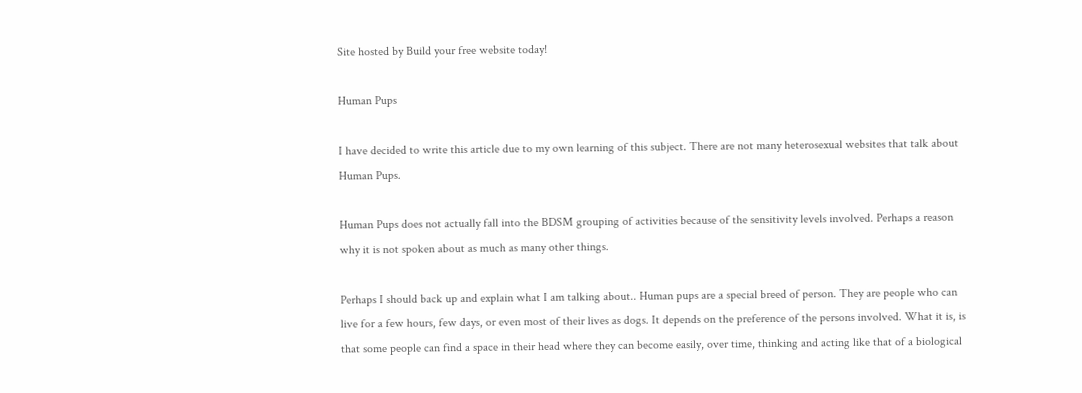Site hosted by Build your free website today!

Human Pups

I have decided to write this article due to my own learning of this subject. There are not many heterosexual websites that talk about Human Pups.

Human Pups does not actually fall into the BDSM grouping of activities because of the sensitivity levels involved. Perhaps a reason why it is not spoken about as much as many other things.

Perhaps I should back up and explain what I am talking about.. Human pups are a special breed of person. They are people who can live for a few hours, few days, or even most of their lives as dogs. It depends on the preference of the persons involved. What it is, is that some people can find a space in their head where they can become easily, over time, thinking and acting like that of a biological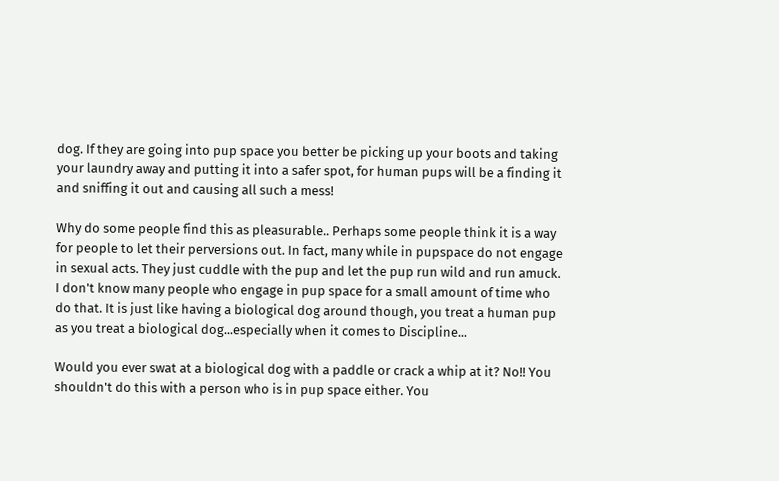dog. If they are going into pup space you better be picking up your boots and taking your laundry away and putting it into a safer spot, for human pups will be a finding it and sniffing it out and causing all such a mess!

Why do some people find this as pleasurable.. Perhaps some people think it is a way for people to let their perversions out. In fact, many while in pupspace do not engage in sexual acts. They just cuddle with the pup and let the pup run wild and run amuck. I don't know many people who engage in pup space for a small amount of time who do that. It is just like having a biological dog around though, you treat a human pup as you treat a biological dog...especially when it comes to Discipline...

Would you ever swat at a biological dog with a paddle or crack a whip at it? No!! You shouldn't do this with a person who is in pup space either. You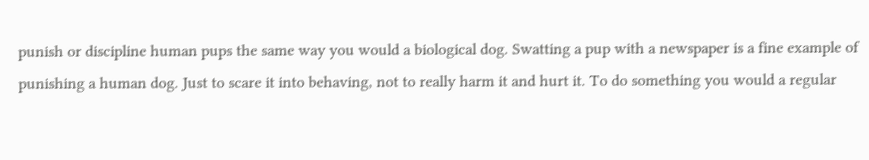punish or discipline human pups the same way you would a biological dog. Swatting a pup with a newspaper is a fine example of punishing a human dog. Just to scare it into behaving, not to really harm it and hurt it. To do something you would a regular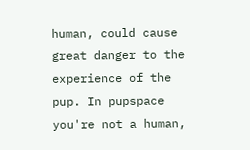human, could cause great danger to the experience of the pup. In pupspace you're not a human,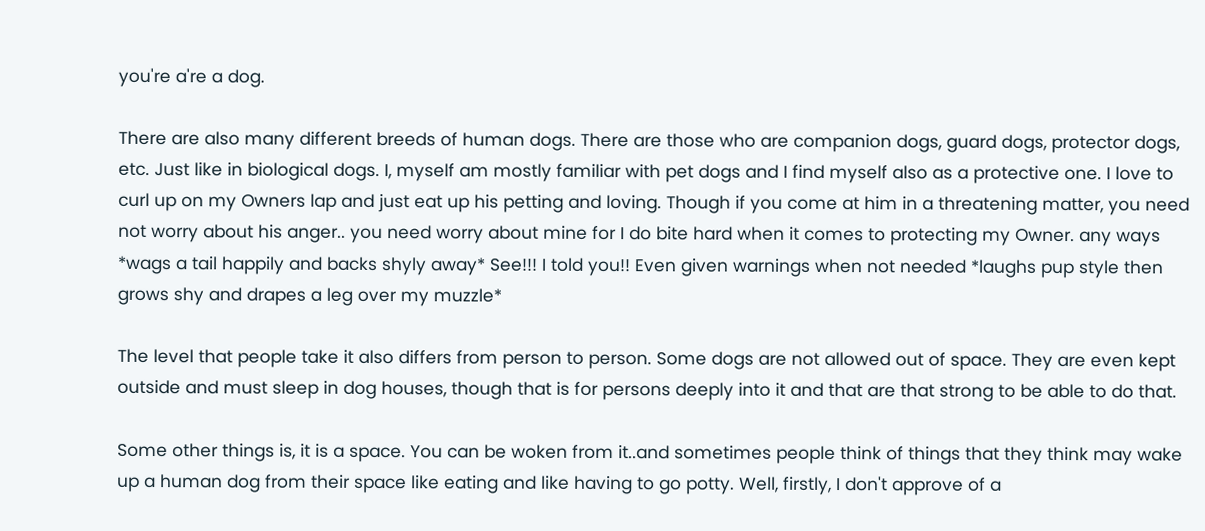you're a're a dog.

There are also many different breeds of human dogs. There are those who are companion dogs, guard dogs, protector dogs, etc. Just like in biological dogs. I, myself am mostly familiar with pet dogs and I find myself also as a protective one. I love to curl up on my Owners lap and just eat up his petting and loving. Though if you come at him in a threatening matter, you need not worry about his anger.. you need worry about mine for I do bite hard when it comes to protecting my Owner. any ways *wags a tail happily and backs shyly away* See!!! I told you!! Even given warnings when not needed *laughs pup style then grows shy and drapes a leg over my muzzle*

The level that people take it also differs from person to person. Some dogs are not allowed out of space. They are even kept outside and must sleep in dog houses, though that is for persons deeply into it and that are that strong to be able to do that.

Some other things is, it is a space. You can be woken from it..and sometimes people think of things that they think may wake up a human dog from their space like eating and like having to go potty. Well, firstly, I don't approve of a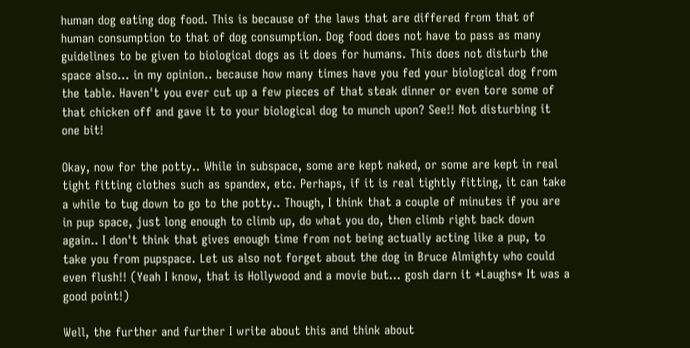human dog eating dog food. This is because of the laws that are differed from that of human consumption to that of dog consumption. Dog food does not have to pass as many guidelines to be given to biological dogs as it does for humans. This does not disturb the space also... in my opinion.. because how many times have you fed your biological dog from the table. Haven't you ever cut up a few pieces of that steak dinner or even tore some of that chicken off and gave it to your biological dog to munch upon? See!! Not disturbing it one bit!

Okay, now for the potty.. While in subspace, some are kept naked, or some are kept in real tight fitting clothes such as spandex, etc. Perhaps, if it is real tightly fitting, it can take a while to tug down to go to the potty.. Though, I think that a couple of minutes if you are in pup space, just long enough to climb up, do what you do, then climb right back down again.. I don't think that gives enough time from not being actually acting like a pup, to take you from pupspace. Let us also not forget about the dog in Bruce Almighty who could even flush!! (Yeah I know, that is Hollywood and a movie but... gosh darn it *Laughs* It was a good point!)

Well, the further and further I write about this and think about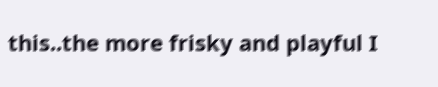this..the more frisky and playful I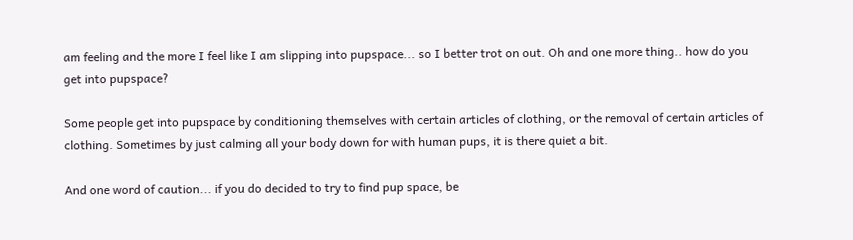am feeling and the more I feel like I am slipping into pupspace... so I better trot on out. Oh and one more thing.. how do you get into pupspace?

Some people get into pupspace by conditioning themselves with certain articles of clothing, or the removal of certain articles of clothing. Sometimes by just calming all your body down for with human pups, it is there quiet a bit.

And one word of caution... if you do decided to try to find pup space, be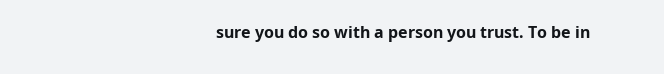sure you do so with a person you trust. To be in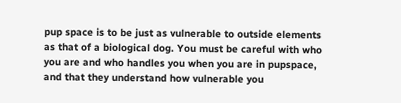pup space is to be just as vulnerable to outside elements as that of a biological dog. You must be careful with who you are and who handles you when you are in pupspace, and that they understand how vulnerable you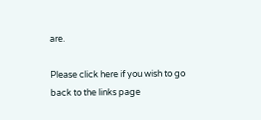are.

Please click here if you wish to go back to the links page